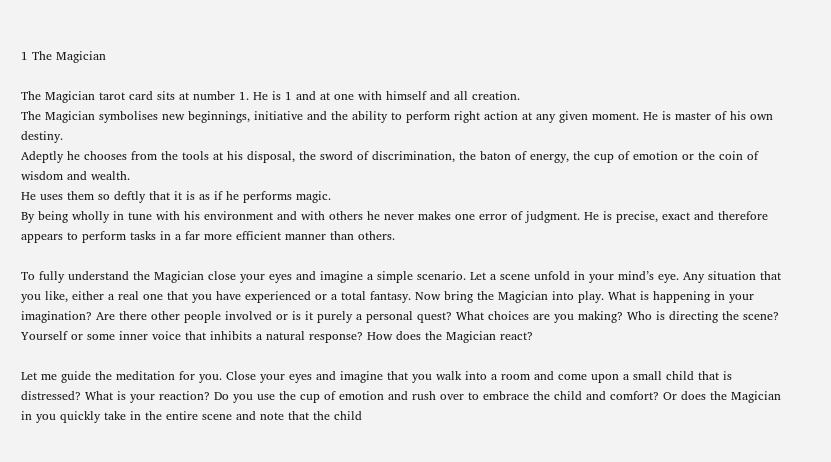1 The Magician

The Magician tarot card sits at number 1. He is 1 and at one with himself and all creation.
The Magician symbolises new beginnings, initiative and the ability to perform right action at any given moment. He is master of his own destiny.
Adeptly he chooses from the tools at his disposal, the sword of discrimination, the baton of energy, the cup of emotion or the coin of wisdom and wealth.
He uses them so deftly that it is as if he performs magic.
By being wholly in tune with his environment and with others he never makes one error of judgment. He is precise, exact and therefore appears to perform tasks in a far more efficient manner than others.

To fully understand the Magician close your eyes and imagine a simple scenario. Let a scene unfold in your mind’s eye. Any situation that you like, either a real one that you have experienced or a total fantasy. Now bring the Magician into play. What is happening in your imagination? Are there other people involved or is it purely a personal quest? What choices are you making? Who is directing the scene? Yourself or some inner voice that inhibits a natural response? How does the Magician react?

Let me guide the meditation for you. Close your eyes and imagine that you walk into a room and come upon a small child that is distressed? What is your reaction? Do you use the cup of emotion and rush over to embrace the child and comfort? Or does the Magician in you quickly take in the entire scene and note that the child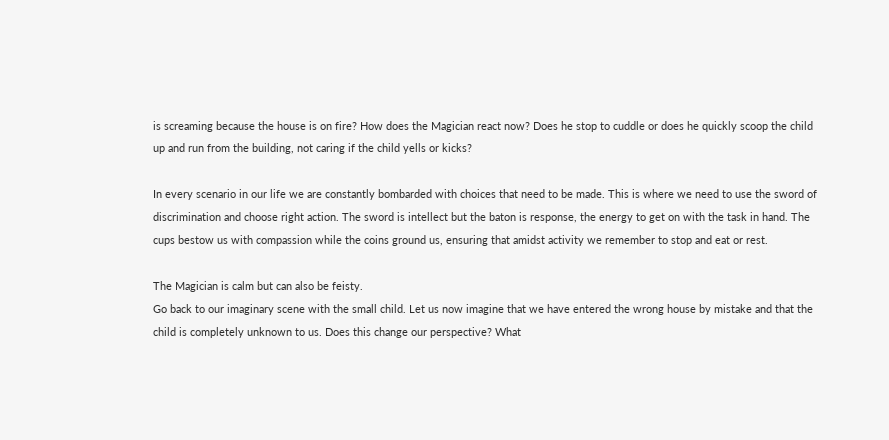is screaming because the house is on fire? How does the Magician react now? Does he stop to cuddle or does he quickly scoop the child up and run from the building, not caring if the child yells or kicks?

In every scenario in our life we are constantly bombarded with choices that need to be made. This is where we need to use the sword of discrimination and choose right action. The sword is intellect but the baton is response, the energy to get on with the task in hand. The cups bestow us with compassion while the coins ground us, ensuring that amidst activity we remember to stop and eat or rest.

The Magician is calm but can also be feisty.
Go back to our imaginary scene with the small child. Let us now imagine that we have entered the wrong house by mistake and that the child is completely unknown to us. Does this change our perspective? What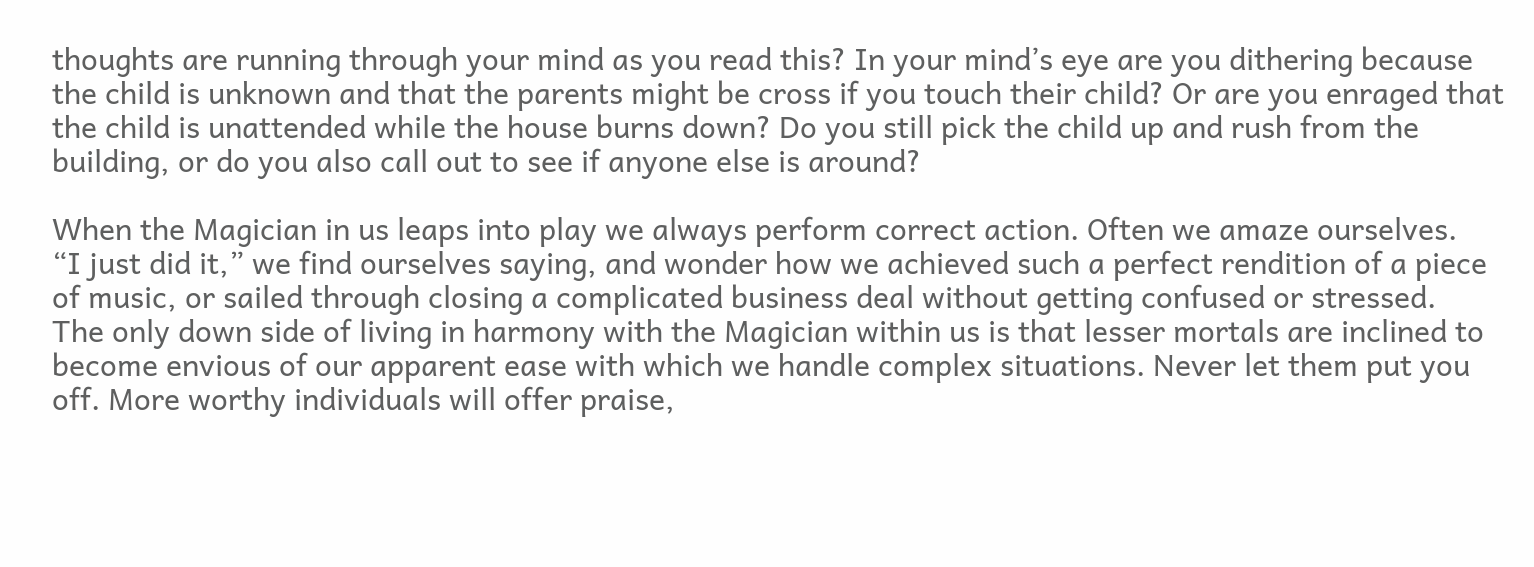thoughts are running through your mind as you read this? In your mind’s eye are you dithering because the child is unknown and that the parents might be cross if you touch their child? Or are you enraged that the child is unattended while the house burns down? Do you still pick the child up and rush from the building, or do you also call out to see if anyone else is around?

When the Magician in us leaps into play we always perform correct action. Often we amaze ourselves.
“I just did it,” we find ourselves saying, and wonder how we achieved such a perfect rendition of a piece of music, or sailed through closing a complicated business deal without getting confused or stressed.
The only down side of living in harmony with the Magician within us is that lesser mortals are inclined to become envious of our apparent ease with which we handle complex situations. Never let them put you off. More worthy individuals will offer praise,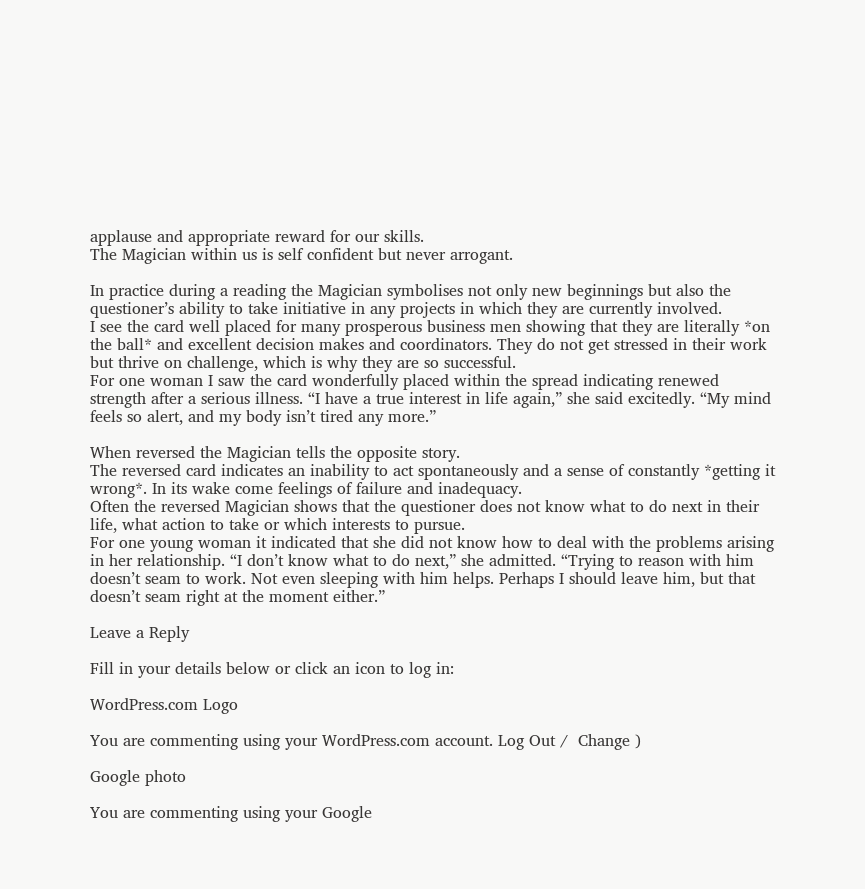applause and appropriate reward for our skills.
The Magician within us is self confident but never arrogant.

In practice during a reading the Magician symbolises not only new beginnings but also the questioner’s ability to take initiative in any projects in which they are currently involved.
I see the card well placed for many prosperous business men showing that they are literally *on the ball* and excellent decision makes and coordinators. They do not get stressed in their work but thrive on challenge, which is why they are so successful.
For one woman I saw the card wonderfully placed within the spread indicating renewed strength after a serious illness. “I have a true interest in life again,” she said excitedly. “My mind feels so alert, and my body isn’t tired any more.”

When reversed the Magician tells the opposite story.
The reversed card indicates an inability to act spontaneously and a sense of constantly *getting it wrong*. In its wake come feelings of failure and inadequacy.
Often the reversed Magician shows that the questioner does not know what to do next in their life, what action to take or which interests to pursue.
For one young woman it indicated that she did not know how to deal with the problems arising in her relationship. “I don’t know what to do next,” she admitted. “Trying to reason with him doesn’t seam to work. Not even sleeping with him helps. Perhaps I should leave him, but that doesn’t seam right at the moment either.”

Leave a Reply

Fill in your details below or click an icon to log in:

WordPress.com Logo

You are commenting using your WordPress.com account. Log Out /  Change )

Google photo

You are commenting using your Google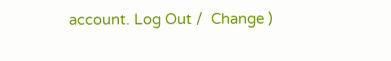account. Log Out /  Change )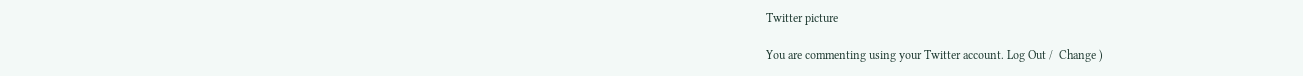Twitter picture

You are commenting using your Twitter account. Log Out /  Change )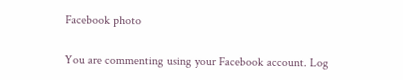Facebook photo

You are commenting using your Facebook account. Log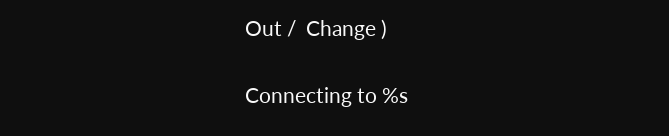Out /  Change )

Connecting to %s